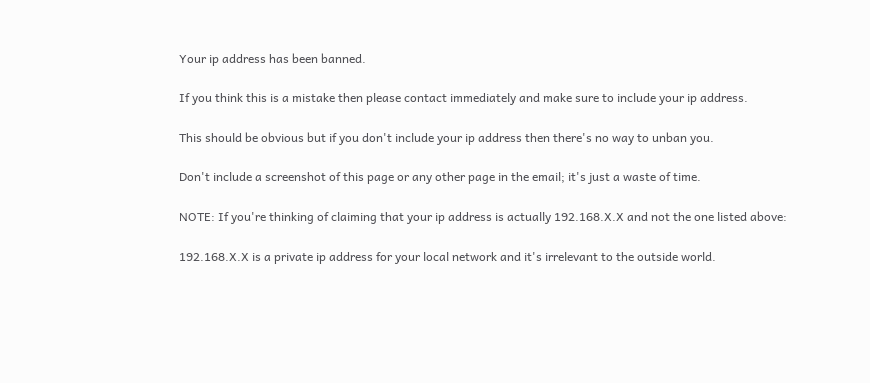Your ip address has been banned.

If you think this is a mistake then please contact immediately and make sure to include your ip address.

This should be obvious but if you don't include your ip address then there's no way to unban you.

Don't include a screenshot of this page or any other page in the email; it's just a waste of time.

NOTE: If you're thinking of claiming that your ip address is actually 192.168.X.X and not the one listed above:

192.168.X.X is a private ip address for your local network and it's irrelevant to the outside world.